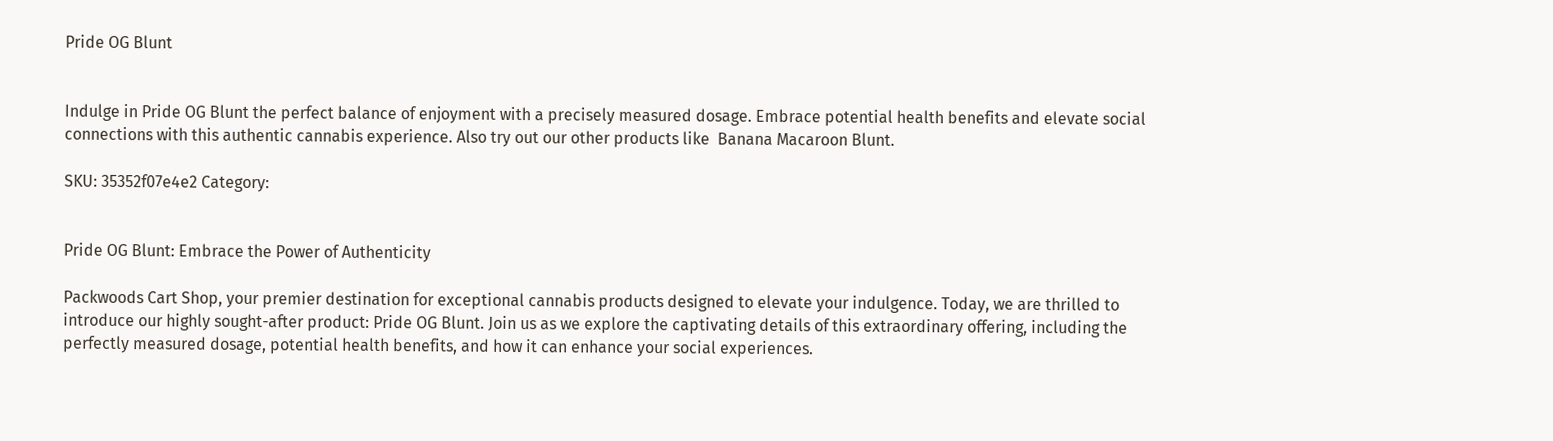Pride OG Blunt


Indulge in Pride OG Blunt the perfect balance of enjoyment with a precisely measured dosage. Embrace potential health benefits and elevate social connections with this authentic cannabis experience. Also try out our other products like  Banana Macaroon Blunt.

SKU: 35352f07e4e2 Category:


Pride OG Blunt: Embrace the Power of Authenticity

Packwoods Cart Shop, your premier destination for exceptional cannabis products designed to elevate your indulgence. Today, we are thrilled to introduce our highly sought-after product: Pride OG Blunt. Join us as we explore the captivating details of this extraordinary offering, including the perfectly measured dosage, potential health benefits, and how it can enhance your social experiences.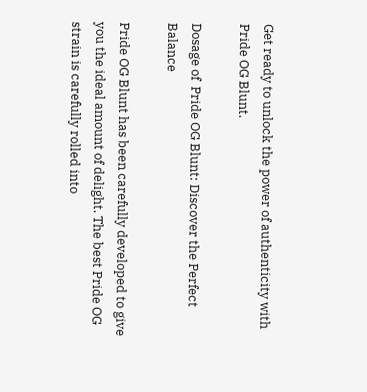Get ready to unlock the power of authenticity with Pride OG Blunt.

Dosage of  Pride OG Blunt: Discover the Perfect Balance

Pride OG Blunt has been carefully developed to give you the ideal amount of delight. The best Pride OG strain is carefully rolled into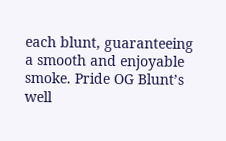each blunt, guaranteeing a smooth and enjoyable smoke. Pride OG Blunt’s well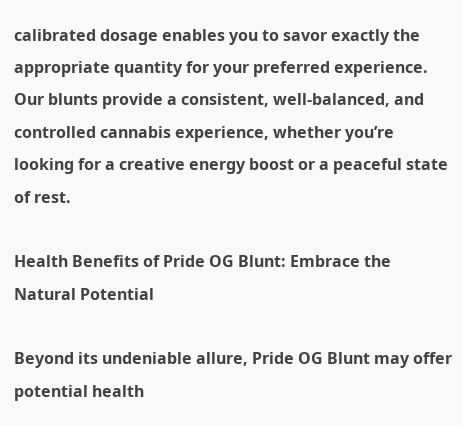calibrated dosage enables you to savor exactly the appropriate quantity for your preferred experience. Our blunts provide a consistent, well-balanced, and controlled cannabis experience, whether you’re looking for a creative energy boost or a peaceful state of rest.

Health Benefits of Pride OG Blunt: Embrace the Natural Potential

Beyond its undeniable allure, Pride OG Blunt may offer potential health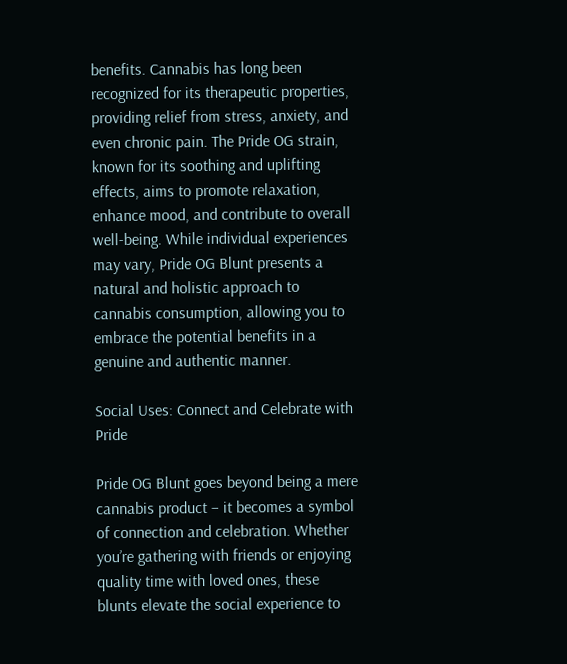benefits. Cannabis has long been recognized for its therapeutic properties, providing relief from stress, anxiety, and even chronic pain. The Pride OG strain, known for its soothing and uplifting effects, aims to promote relaxation, enhance mood, and contribute to overall well-being. While individual experiences may vary, Pride OG Blunt presents a natural and holistic approach to cannabis consumption, allowing you to embrace the potential benefits in a genuine and authentic manner.

Social Uses: Connect and Celebrate with Pride

Pride OG Blunt goes beyond being a mere cannabis product – it becomes a symbol of connection and celebration. Whether you’re gathering with friends or enjoying quality time with loved ones, these blunts elevate the social experience to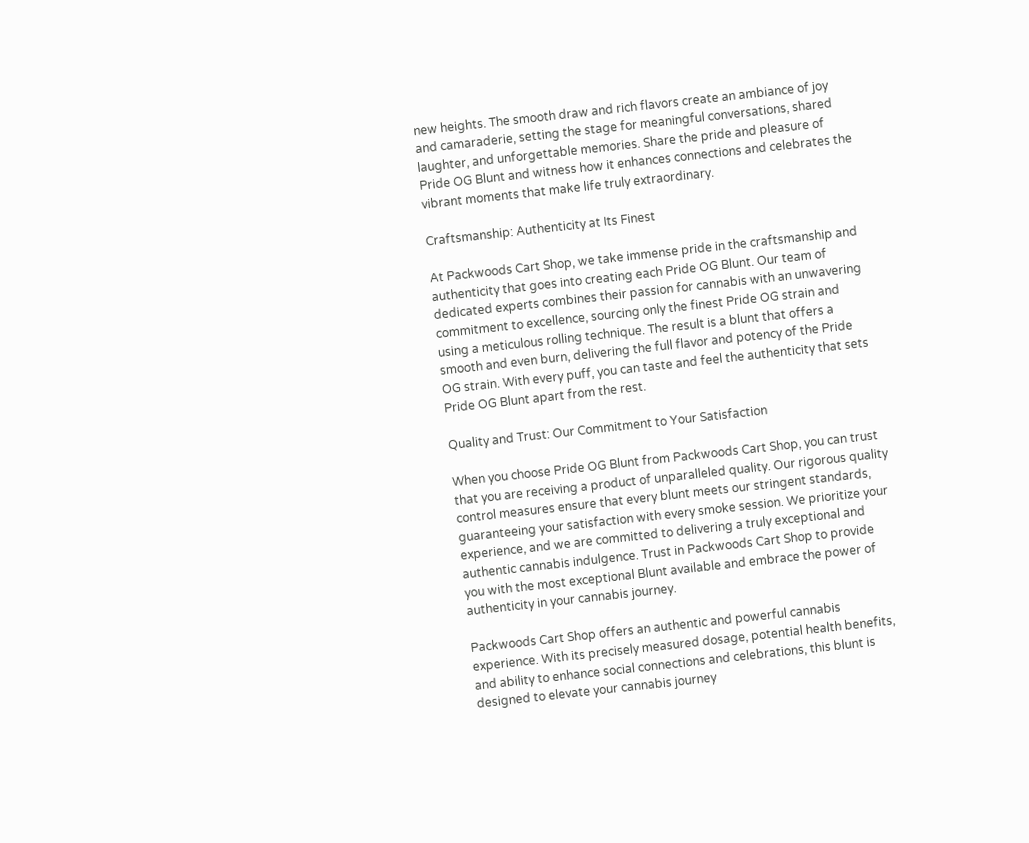new heights. The smooth draw and rich flavors create an ambiance of joy and camaraderie, setting the stage for meaningful conversations, shared laughter, and unforgettable memories. Share the pride and pleasure of Pride OG Blunt and witness how it enhances connections and celebrates the vibrant moments that make life truly extraordinary.

Craftsmanship: Authenticity at Its Finest

At Packwoods Cart Shop, we take immense pride in the craftsmanship and authenticity that goes into creating each Pride OG Blunt. Our team of dedicated experts combines their passion for cannabis with an unwavering commitment to excellence, sourcing only the finest Pride OG strain and using a meticulous rolling technique. The result is a blunt that offers a smooth and even burn, delivering the full flavor and potency of the Pride OG strain. With every puff, you can taste and feel the authenticity that sets Pride OG Blunt apart from the rest.

Quality and Trust: Our Commitment to Your Satisfaction

When you choose Pride OG Blunt from Packwoods Cart Shop, you can trust that you are receiving a product of unparalleled quality. Our rigorous quality control measures ensure that every blunt meets our stringent standards, guaranteeing your satisfaction with every smoke session. We prioritize your experience, and we are committed to delivering a truly exceptional and authentic cannabis indulgence. Trust in Packwoods Cart Shop to provide you with the most exceptional Blunt available and embrace the power of authenticity in your cannabis journey.

Packwoods Cart Shop offers an authentic and powerful cannabis experience. With its precisely measured dosage, potential health benefits, and ability to enhance social connections and celebrations, this blunt is designed to elevate your cannabis journey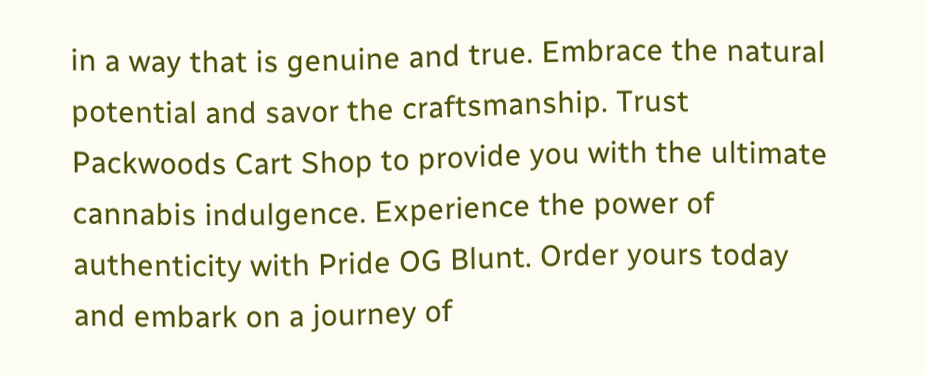in a way that is genuine and true. Embrace the natural potential and savor the craftsmanship. Trust Packwoods Cart Shop to provide you with the ultimate cannabis indulgence. Experience the power of authenticity with Pride OG Blunt. Order yours today and embark on a journey of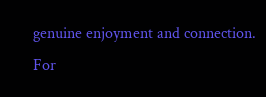genuine enjoyment and connection. For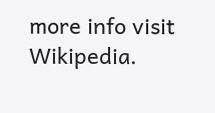more info visit Wikipedia.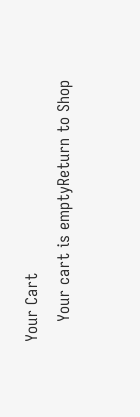Your Cart
    Your cart is emptyReturn to Shop